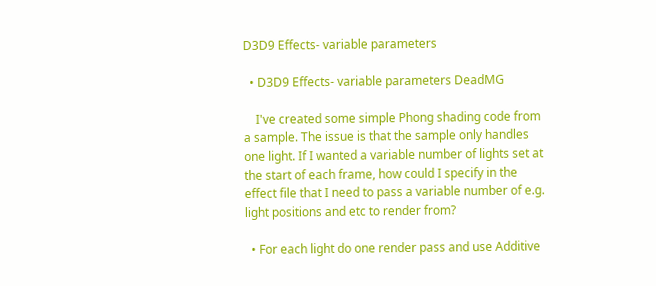D3D9 Effects- variable parameters

  • D3D9 Effects- variable parameters DeadMG

    I've created some simple Phong shading code from a sample. The issue is that the sample only handles one light. If I wanted a variable number of lights set at the start of each frame, how could I specify in the effect file that I need to pass a variable number of e.g. light positions and etc to render from?

  • For each light do one render pass and use Additive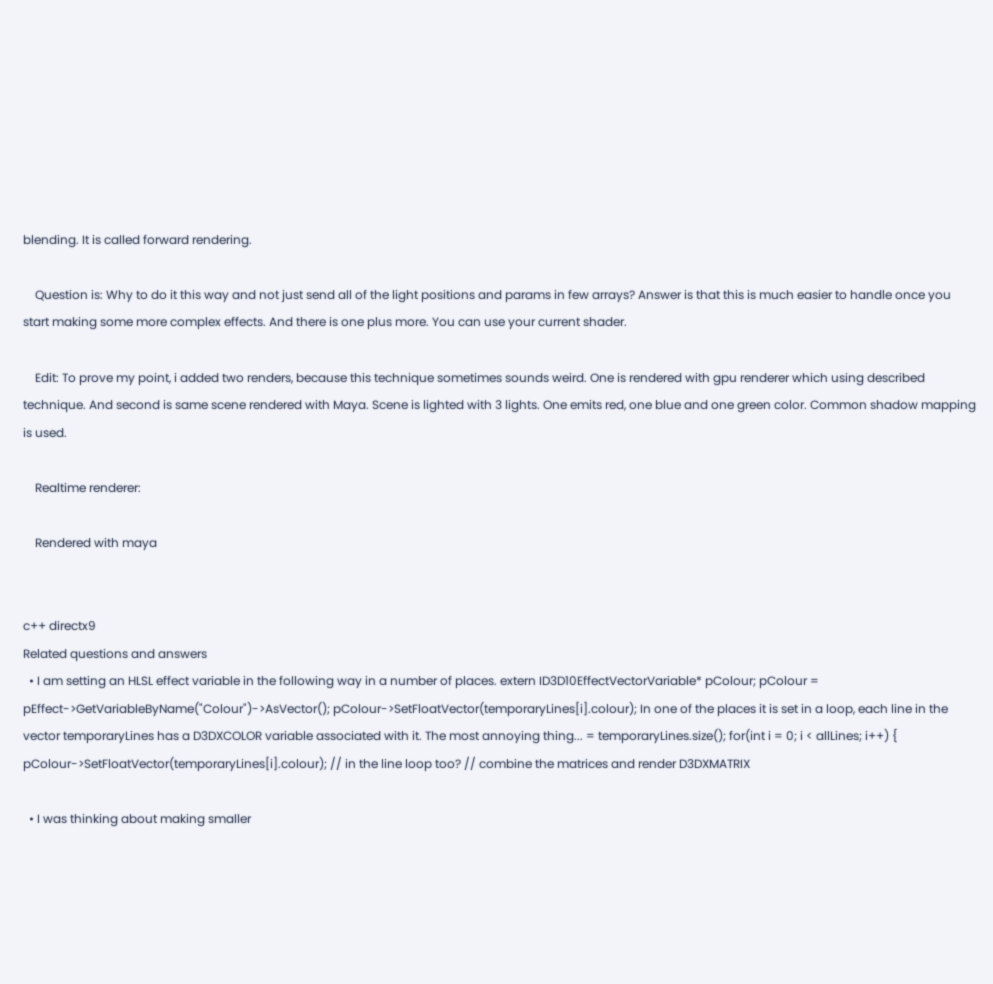blending. It is called forward rendering.

    Question is: Why to do it this way and not just send all of the light positions and params in few arrays? Answer is that this is much easier to handle once you start making some more complex effects. And there is one plus more. You can use your current shader.

    Edit: To prove my point, i added two renders, because this technique sometimes sounds weird. One is rendered with gpu renderer which using described technique. And second is same scene rendered with Maya. Scene is lighted with 3 lights. One emits red, one blue and one green color. Common shadow mapping is used.

    Realtime renderer:

    Rendered with maya


c++ directx9
Related questions and answers
  • I am setting an HLSL effect variable in the following way in a number of places. extern ID3D10EffectVectorVariable* pColour; pColour = pEffect->GetVariableByName("Colour")->AsVector(); pColour->SetFloatVector(temporaryLines[i].colour); In one of the places it is set in a loop, each line in the vector temporaryLines has a D3DXCOLOR variable associated with it. The most annoying thing... = temporaryLines.size(); for(int i = 0; i < allLines; i++) { pColour->SetFloatVector(temporaryLines[i].colour); // in the line loop too? // combine the matrices and render D3DXMATRIX

  • I was thinking about making smaller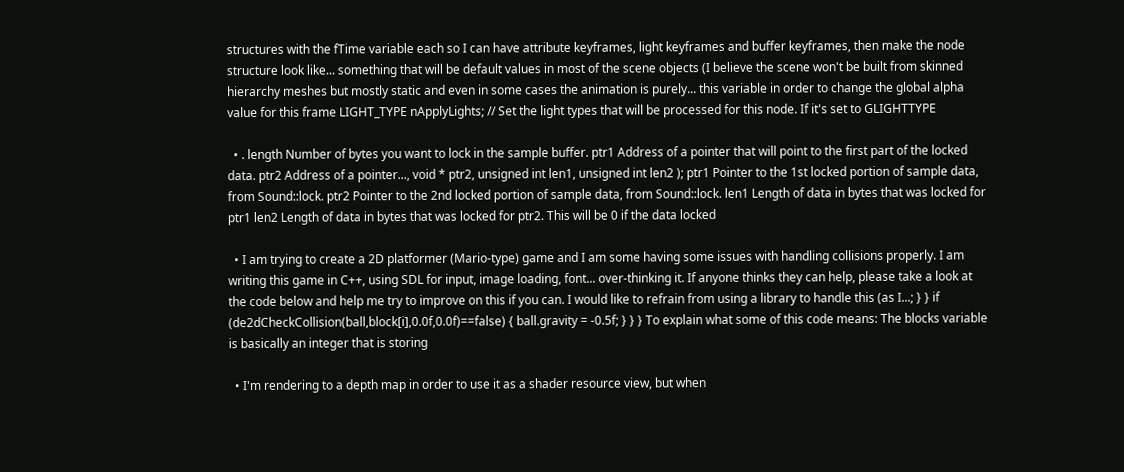structures with the fTime variable each so I can have attribute keyframes, light keyframes and buffer keyframes, then make the node structure look like... something that will be default values in most of the scene objects (I believe the scene won't be built from skinned hierarchy meshes but mostly static and even in some cases the animation is purely... this variable in order to change the global alpha value for this frame LIGHT_TYPE nApplyLights; // Set the light types that will be processed for this node. If it's set to GLIGHTTYPE

  • . length Number of bytes you want to lock in the sample buffer. ptr1 Address of a pointer that will point to the first part of the locked data. ptr2 Address of a pointer..., void * ptr2, unsigned int len1, unsigned int len2 ); ptr1 Pointer to the 1st locked portion of sample data, from Sound::lock. ptr2 Pointer to the 2nd locked portion of sample data, from Sound::lock. len1 Length of data in bytes that was locked for ptr1 len2 Length of data in bytes that was locked for ptr2. This will be 0 if the data locked

  • I am trying to create a 2D platformer (Mario-type) game and I am some having some issues with handling collisions properly. I am writing this game in C++, using SDL for input, image loading, font... over-thinking it. If anyone thinks they can help, please take a look at the code below and help me try to improve on this if you can. I would like to refrain from using a library to handle this (as I...; } } if (de2dCheckCollision(ball,block[i],0.0f,0.0f)==false) { ball.gravity = -0.5f; } } } To explain what some of this code means: The blocks variable is basically an integer that is storing

  • I'm rendering to a depth map in order to use it as a shader resource view, but when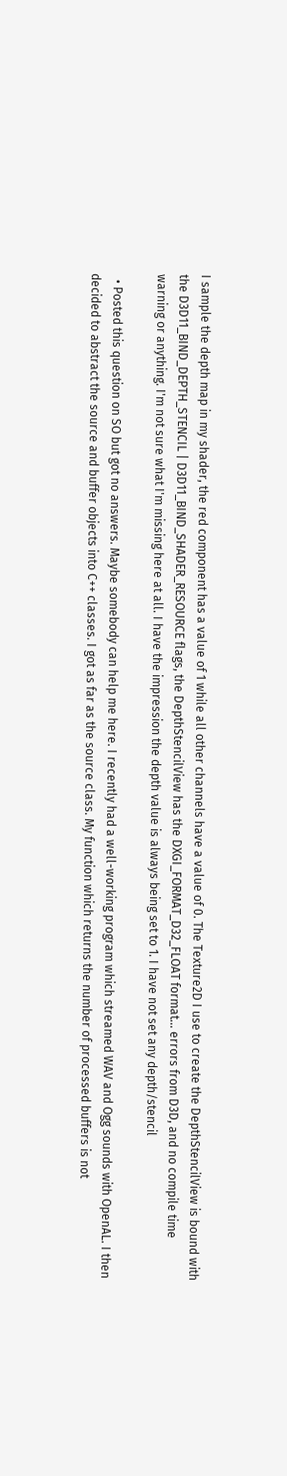I sample the depth map in my shader, the red component has a value of 1 while all other channels have a value of 0. The Texture2D I use to create the DepthStencilView is bound with the D3D11_BIND_DEPTH_STENCIL | D3D11_BIND_SHADER_RESOURCE flags, the DepthStencilView has the DXGI_FORMAT_D32_FLOAT format... errors from D3D, and no compile time warning or anything. I'm not sure what I'm missing here at all. I have the impression the depth value is always being set to 1. I have not set any depth/stencil

  • Posted this question on SO but got no answers. Maybe somebody can help me here. I recently had a well-working program which streamed WAV and Ogg sounds with OpenAL. I then decided to abstract the source and buffer objects into C++ classes. I got as far as the source class. My function which returns the number of processed buffers is not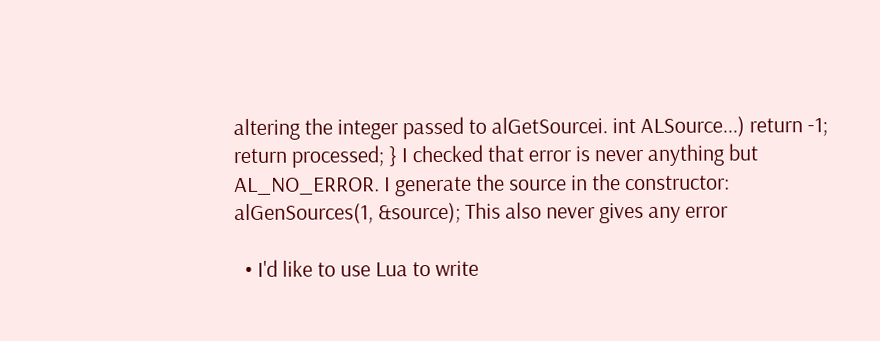altering the integer passed to alGetSourcei. int ALSource...) return -1; return processed; } I checked that error is never anything but AL_NO_ERROR. I generate the source in the constructor: alGenSources(1, &source); This also never gives any error

  • I'd like to use Lua to write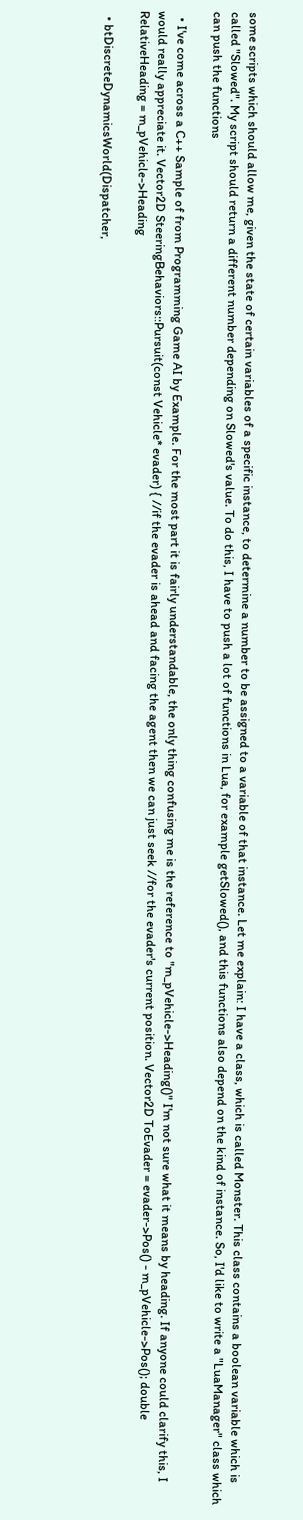some scripts which should allow me, given the state of certain variables of a specific instance, to determine a number to be assigned to a variable of that instance. Let me explain: I have a class, which is called Monster. This class contains a boolean variable which is called "Slowed". My script should return a different number depending on Slowed's value. To do this, I have to push a lot of functions in Lua, for example getSlowed(), and this functions also depend on the kind of instance. So, I'd like to write a "LuaManager" class which can push the functions

  • I've come across a C++ Sample of from Programming Game AI by Example. For the most part it is fairly understandable, the only thing confusing me is the reference to "m_pVehicle->Heading()" I'm not sure what it means by heading. If anyone could clarify this, I would really appreciate it. Vector2D SteeringBehaviors::Pursuit(const Vehicle* evader) { //if the evader is ahead and facing the agent then we can just seek //for the evader's current position. Vector2D ToEvader = evader->Pos() - m_pVehicle->Pos(); double RelativeHeading = m_pVehicle->Heading

  • btDiscreteDynamicsWorld(Dispatcher,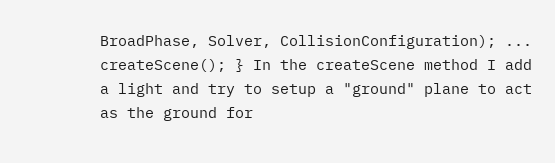BroadPhase, Solver, CollisionConfiguration); ... createScene(); } In the createScene method I add a light and try to setup a "ground" plane to act as the ground for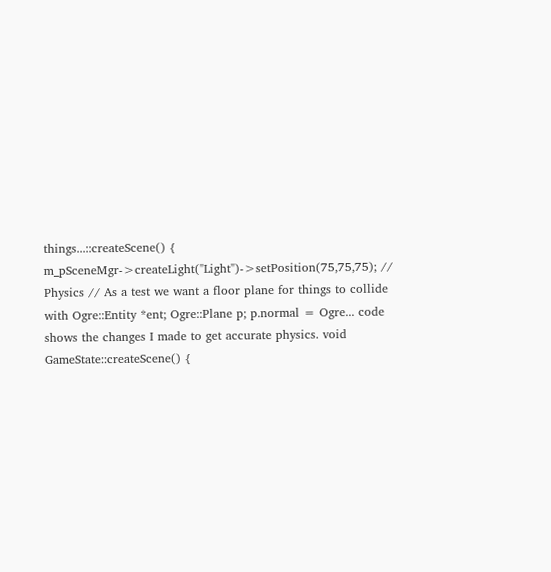things...::createScene() { m_pSceneMgr->createLight("Light")->setPosition(75,75,75); // Physics // As a test we want a floor plane for things to collide with Ogre::Entity *ent; Ogre::Plane p; p.normal = Ogre... code shows the changes I made to get accurate physics. void GameState::createScene() {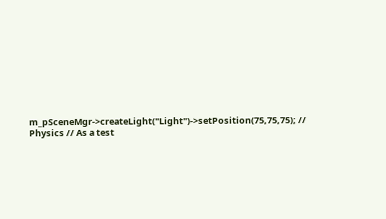m_pSceneMgr->createLight("Light")->setPosition(75,75,75); // Physics // As a test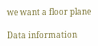we want a floor plane

Data information